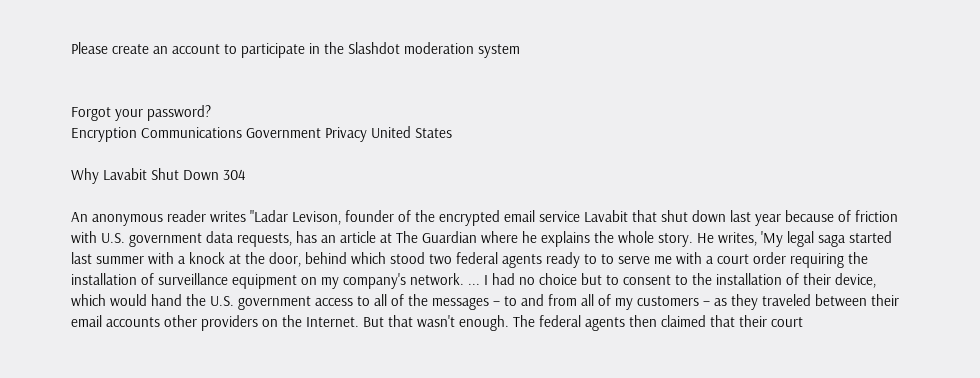Please create an account to participate in the Slashdot moderation system


Forgot your password?
Encryption Communications Government Privacy United States

Why Lavabit Shut Down 304

An anonymous reader writes "Ladar Levison, founder of the encrypted email service Lavabit that shut down last year because of friction with U.S. government data requests, has an article at The Guardian where he explains the whole story. He writes, 'My legal saga started last summer with a knock at the door, behind which stood two federal agents ready to to serve me with a court order requiring the installation of surveillance equipment on my company's network. ... I had no choice but to consent to the installation of their device, which would hand the U.S. government access to all of the messages – to and from all of my customers – as they traveled between their email accounts other providers on the Internet. But that wasn't enough. The federal agents then claimed that their court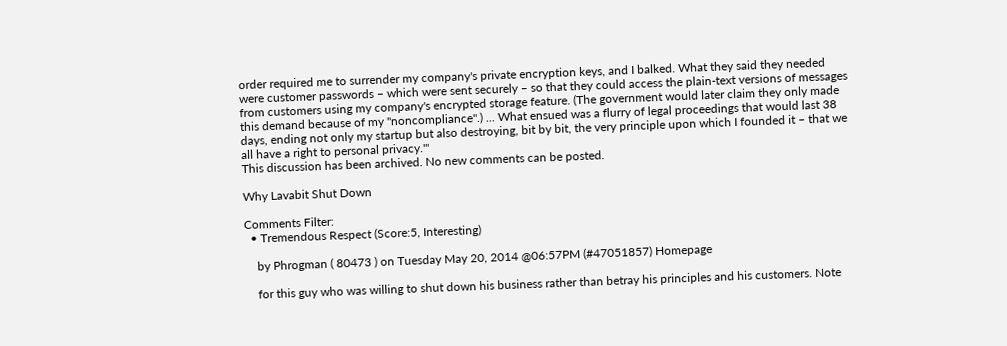order required me to surrender my company's private encryption keys, and I balked. What they said they needed were customer passwords – which were sent securely – so that they could access the plain-text versions of messages from customers using my company's encrypted storage feature. (The government would later claim they only made this demand because of my "noncompliance".) ... What ensued was a flurry of legal proceedings that would last 38 days, ending not only my startup but also destroying, bit by bit, the very principle upon which I founded it – that we all have a right to personal privacy.'"
This discussion has been archived. No new comments can be posted.

Why Lavabit Shut Down

Comments Filter:
  • Tremendous Respect (Score:5, Interesting)

    by Phrogman ( 80473 ) on Tuesday May 20, 2014 @06:57PM (#47051857) Homepage

    for this guy who was willing to shut down his business rather than betray his principles and his customers. Note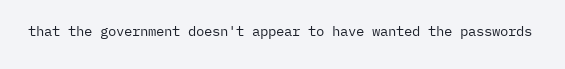that the government doesn't appear to have wanted the passwords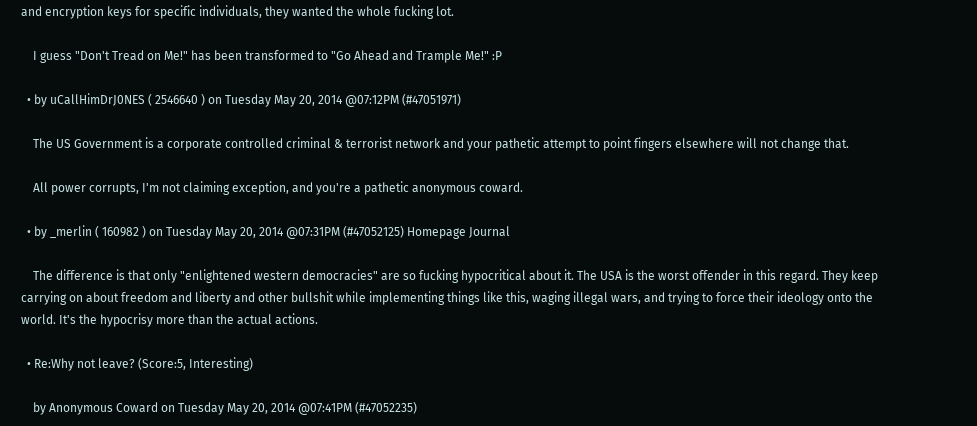and encryption keys for specific individuals, they wanted the whole fucking lot.

    I guess "Don't Tread on Me!" has been transformed to "Go Ahead and Trample Me!" :P

  • by uCallHimDrJ0NES ( 2546640 ) on Tuesday May 20, 2014 @07:12PM (#47051971)

    The US Government is a corporate controlled criminal & terrorist network and your pathetic attempt to point fingers elsewhere will not change that.

    All power corrupts, I'm not claiming exception, and you're a pathetic anonymous coward.

  • by _merlin ( 160982 ) on Tuesday May 20, 2014 @07:31PM (#47052125) Homepage Journal

    The difference is that only "enlightened western democracies" are so fucking hypocritical about it. The USA is the worst offender in this regard. They keep carrying on about freedom and liberty and other bullshit while implementing things like this, waging illegal wars, and trying to force their ideology onto the world. It's the hypocrisy more than the actual actions.

  • Re:Why not leave? (Score:5, Interesting)

    by Anonymous Coward on Tuesday May 20, 2014 @07:41PM (#47052235)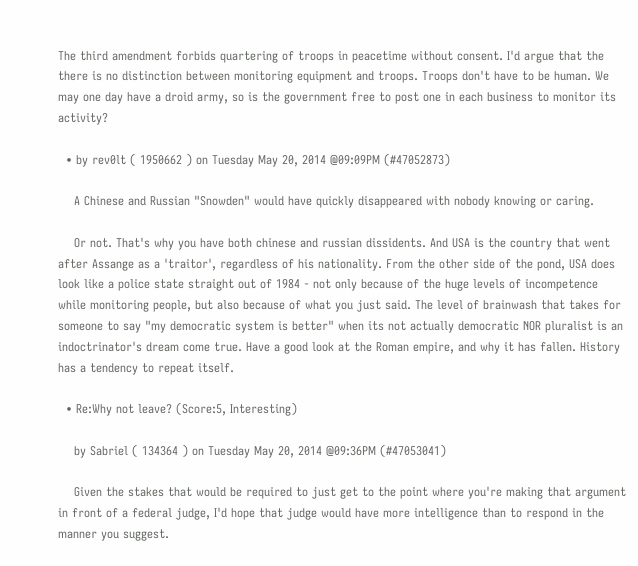The third amendment forbids quartering of troops in peacetime without consent. I'd argue that the there is no distinction between monitoring equipment and troops. Troops don't have to be human. We may one day have a droid army, so is the government free to post one in each business to monitor its activity?

  • by rev0lt ( 1950662 ) on Tuesday May 20, 2014 @09:09PM (#47052873)

    A Chinese and Russian "Snowden" would have quickly disappeared with nobody knowing or caring.

    Or not. That's why you have both chinese and russian dissidents. And USA is the country that went after Assange as a 'traitor', regardless of his nationality. From the other side of the pond, USA does look like a police state straight out of 1984 - not only because of the huge levels of incompetence while monitoring people, but also because of what you just said. The level of brainwash that takes for someone to say "my democratic system is better" when its not actually democratic NOR pluralist is an indoctrinator's dream come true. Have a good look at the Roman empire, and why it has fallen. History has a tendency to repeat itself.

  • Re:Why not leave? (Score:5, Interesting)

    by Sabriel ( 134364 ) on Tuesday May 20, 2014 @09:36PM (#47053041)

    Given the stakes that would be required to just get to the point where you're making that argument in front of a federal judge, I'd hope that judge would have more intelligence than to respond in the manner you suggest.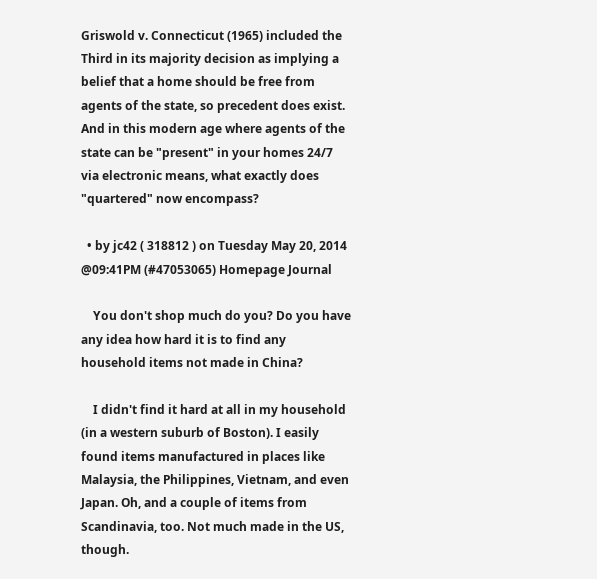Griswold v. Connecticut (1965) included the Third in its majority decision as implying a belief that a home should be free from agents of the state, so precedent does exist. And in this modern age where agents of the state can be "present" in your homes 24/7 via electronic means, what exactly does "quartered" now encompass?

  • by jc42 ( 318812 ) on Tuesday May 20, 2014 @09:41PM (#47053065) Homepage Journal

    You don't shop much do you? Do you have any idea how hard it is to find any household items not made in China?

    I didn't find it hard at all in my household (in a western suburb of Boston). I easily found items manufactured in places like Malaysia, the Philippines, Vietnam, and even Japan. Oh, and a couple of items from Scandinavia, too. Not much made in the US, though.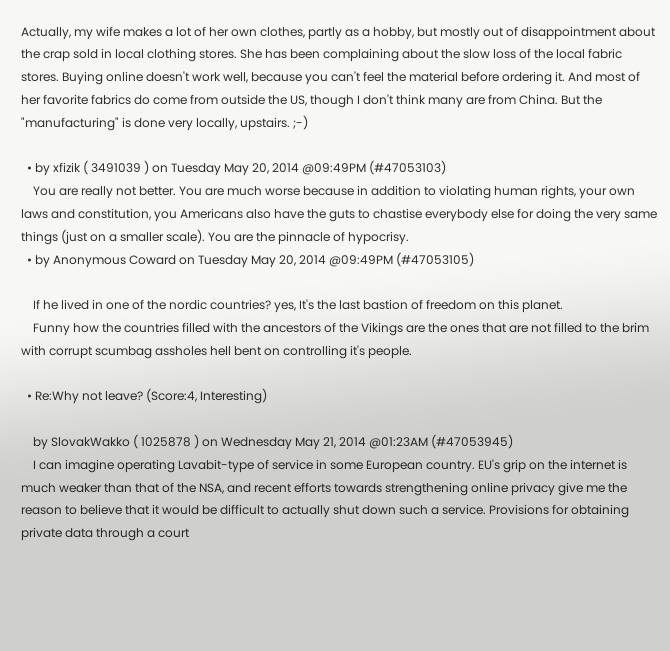Actually, my wife makes a lot of her own clothes, partly as a hobby, but mostly out of disappointment about the crap sold in local clothing stores. She has been complaining about the slow loss of the local fabric stores. Buying online doesn't work well, because you can't feel the material before ordering it. And most of her favorite fabrics do come from outside the US, though I don't think many are from China. But the "manufacturing" is done very locally, upstairs. ;-)

  • by xfizik ( 3491039 ) on Tuesday May 20, 2014 @09:49PM (#47053103)
    You are really not better. You are much worse because in addition to violating human rights, your own laws and constitution, you Americans also have the guts to chastise everybody else for doing the very same things (just on a smaller scale). You are the pinnacle of hypocrisy.
  • by Anonymous Coward on Tuesday May 20, 2014 @09:49PM (#47053105)

    If he lived in one of the nordic countries? yes, It's the last bastion of freedom on this planet.
    Funny how the countries filled with the ancestors of the Vikings are the ones that are not filled to the brim with corrupt scumbag assholes hell bent on controlling it's people.

  • Re:Why not leave? (Score:4, Interesting)

    by SlovakWakko ( 1025878 ) on Wednesday May 21, 2014 @01:23AM (#47053945)
    I can imagine operating Lavabit-type of service in some European country. EU's grip on the internet is much weaker than that of the NSA, and recent efforts towards strengthening online privacy give me the reason to believe that it would be difficult to actually shut down such a service. Provisions for obtaining private data through a court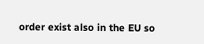order exist also in the EU so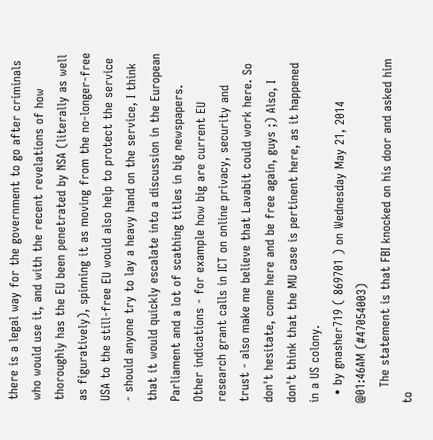there is a legal way for the government to go after criminals who would use it, and with the recent revelations of how thoroughly has the EU been penetrated by NSA (literally as well as figuratively), spinning it as moving from the no-longer-free USA to the still-free EU would also help to protect the service - should anyone try to lay a heavy hand on the service, I think that it would quickly escalate into a discussion in the European Parliament and a lot of scathing titles in big newspapers. Other indications - for example how big are current EU research grant calls in ICT on online privacy, security and trust - also make me believe that Lavabit could work here. So don't hesitate, come here and be free again, guys ;) Also, I don't think that the MU case is pertinent here, as it happened in a US colony.
  • by gnasher719 ( 869701 ) on Wednesday May 21, 2014 @01:46AM (#47054003)
    The statement is that FBI knocked on his door and asked him to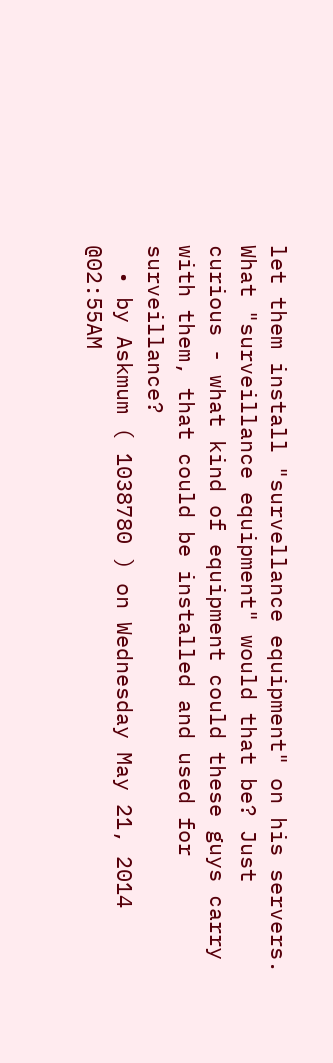let them install "survellance equipment" on his servers. What "surveillance equipment" would that be? Just curious - what kind of equipment could these guys carry with them, that could be installed and used for surveillance?
  • by Askmum ( 1038780 ) on Wednesday May 21, 2014 @02:55AM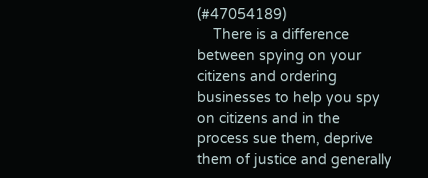(#47054189)
    There is a difference between spying on your citizens and ordering businesses to help you spy on citizens and in the process sue them, deprive them of justice and generally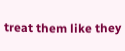treat them like they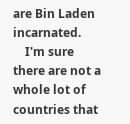are Bin Laden incarnated.
    I'm sure there are not a whole lot of countries that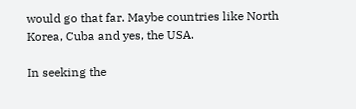would go that far. Maybe countries like North Korea, Cuba and yes, the USA.

In seeking the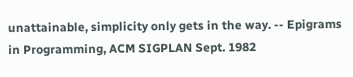unattainable, simplicity only gets in the way. -- Epigrams in Programming, ACM SIGPLAN Sept. 1982